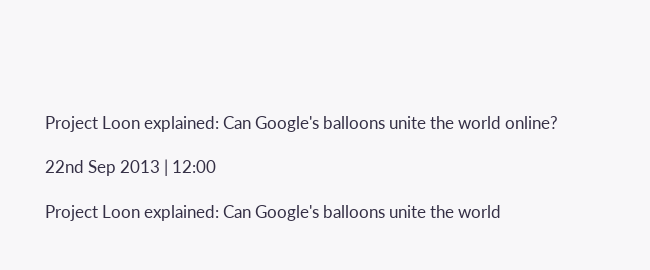Project Loon explained: Can Google's balloons unite the world online?

22nd Sep 2013 | 12:00

Project Loon explained: Can Google's balloons unite the world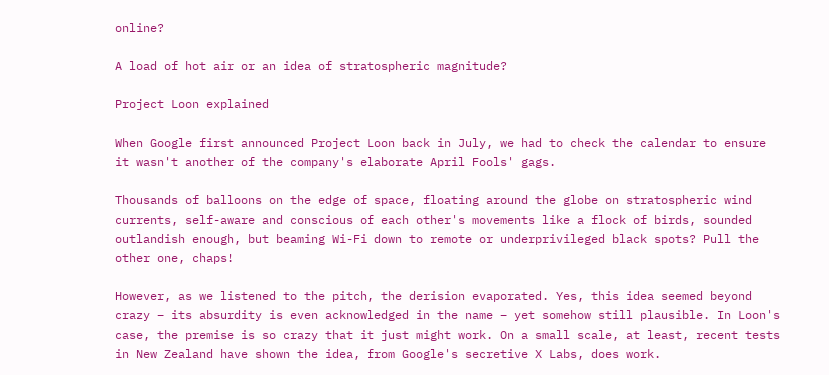online?

A load of hot air or an idea of stratospheric magnitude?

Project Loon explained

When Google first announced Project Loon back in July, we had to check the calendar to ensure it wasn't another of the company's elaborate April Fools' gags.

Thousands of balloons on the edge of space, floating around the globe on stratospheric wind currents, self-aware and conscious of each other's movements like a flock of birds, sounded outlandish enough, but beaming Wi-Fi down to remote or underprivileged black spots? Pull the other one, chaps!

However, as we listened to the pitch, the derision evaporated. Yes, this idea seemed beyond crazy – its absurdity is even acknowledged in the name – yet somehow still plausible. In Loon's case, the premise is so crazy that it just might work. On a small scale, at least, recent tests in New Zealand have shown the idea, from Google's secretive X Labs, does work.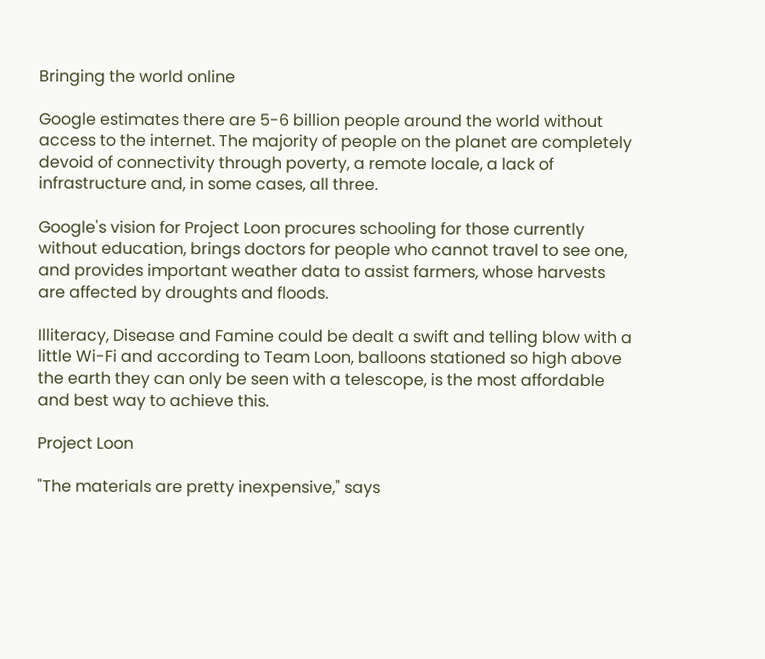Bringing the world online

Google estimates there are 5-6 billion people around the world without access to the internet. The majority of people on the planet are completely devoid of connectivity through poverty, a remote locale, a lack of infrastructure and, in some cases, all three.

Google's vision for Project Loon procures schooling for those currently without education, brings doctors for people who cannot travel to see one, and provides important weather data to assist farmers, whose harvests are affected by droughts and floods.

Illiteracy, Disease and Famine could be dealt a swift and telling blow with a little Wi-Fi and according to Team Loon, balloons stationed so high above the earth they can only be seen with a telescope, is the most affordable and best way to achieve this.

Project Loon

"The materials are pretty inexpensive," says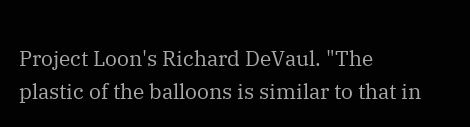Project Loon's Richard DeVaul. "The plastic of the balloons is similar to that in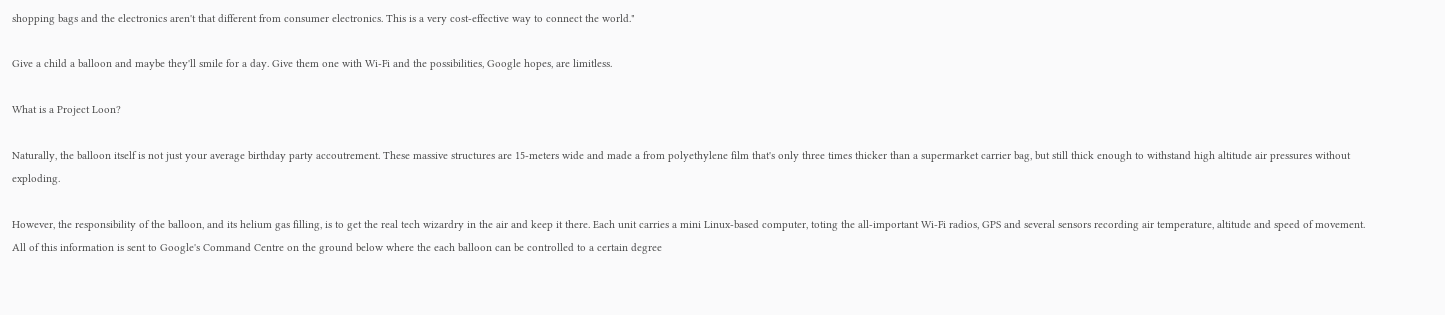shopping bags and the electronics aren't that different from consumer electronics. This is a very cost-effective way to connect the world."

Give a child a balloon and maybe they'll smile for a day. Give them one with Wi-Fi and the possibilities, Google hopes, are limitless.

What is a Project Loon?

Naturally, the balloon itself is not just your average birthday party accoutrement. These massive structures are 15-meters wide and made a from polyethylene film that's only three times thicker than a supermarket carrier bag, but still thick enough to withstand high altitude air pressures without exploding.

However, the responsibility of the balloon, and its helium gas filling, is to get the real tech wizardry in the air and keep it there. Each unit carries a mini Linux-based computer, toting the all-important Wi-Fi radios, GPS and several sensors recording air temperature, altitude and speed of movement. All of this information is sent to Google's Command Centre on the ground below where the each balloon can be controlled to a certain degree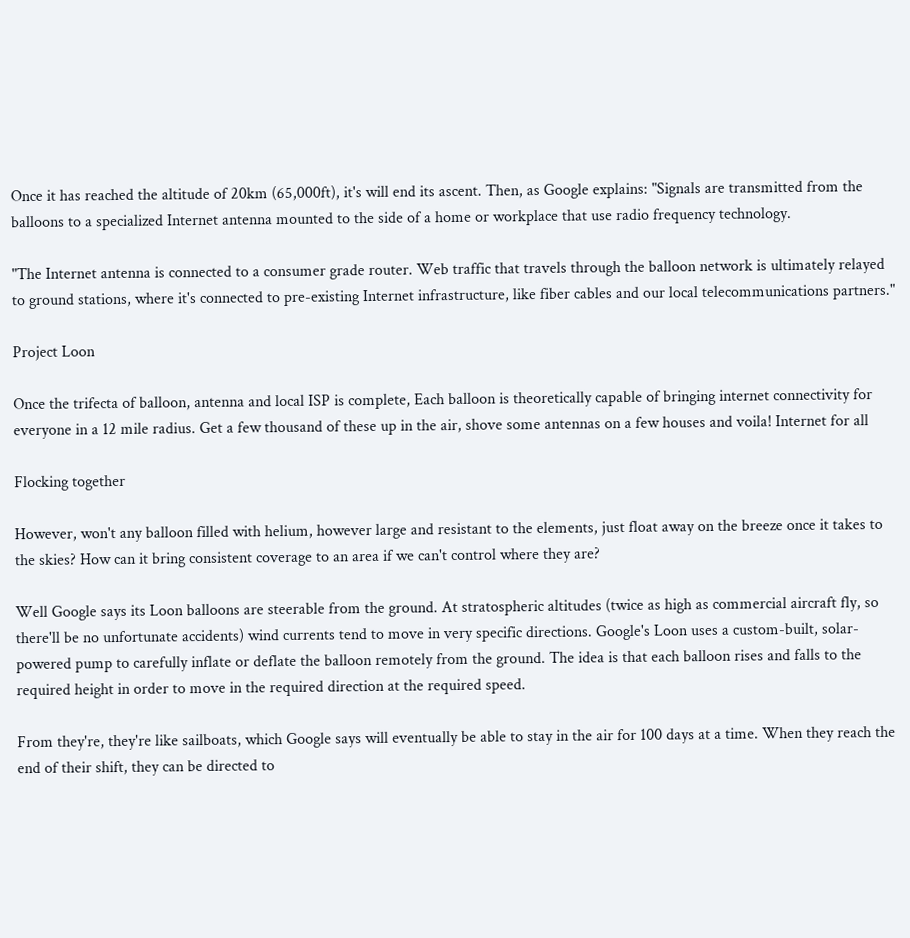Once it has reached the altitude of 20km (65,000ft), it's will end its ascent. Then, as Google explains: "Signals are transmitted from the balloons to a specialized Internet antenna mounted to the side of a home or workplace that use radio frequency technology.

"The Internet antenna is connected to a consumer grade router. Web traffic that travels through the balloon network is ultimately relayed to ground stations, where it's connected to pre-existing Internet infrastructure, like fiber cables and our local telecommunications partners."

Project Loon

Once the trifecta of balloon, antenna and local ISP is complete, Each balloon is theoretically capable of bringing internet connectivity for everyone in a 12 mile radius. Get a few thousand of these up in the air, shove some antennas on a few houses and voila! Internet for all

Flocking together

However, won't any balloon filled with helium, however large and resistant to the elements, just float away on the breeze once it takes to the skies? How can it bring consistent coverage to an area if we can't control where they are?

Well Google says its Loon balloons are steerable from the ground. At stratospheric altitudes (twice as high as commercial aircraft fly, so there'll be no unfortunate accidents) wind currents tend to move in very specific directions. Google's Loon uses a custom-built, solar-powered pump to carefully inflate or deflate the balloon remotely from the ground. The idea is that each balloon rises and falls to the required height in order to move in the required direction at the required speed.

From they're, they're like sailboats, which Google says will eventually be able to stay in the air for 100 days at a time. When they reach the end of their shift, they can be directed to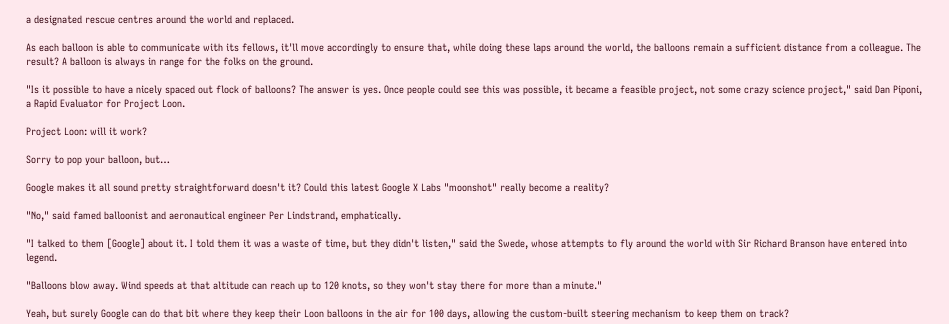a designated rescue centres around the world and replaced.

As each balloon is able to communicate with its fellows, it'll move accordingly to ensure that, while doing these laps around the world, the balloons remain a sufficient distance from a colleague. The result? A balloon is always in range for the folks on the ground.

"Is it possible to have a nicely spaced out flock of balloons? The answer is yes. Once people could see this was possible, it became a feasible project, not some crazy science project," said Dan Piponi, a Rapid Evaluator for Project Loon.

Project Loon: will it work?

Sorry to pop your balloon, but…

Google makes it all sound pretty straightforward doesn't it? Could this latest Google X Labs "moonshot" really become a reality?

"No," said famed balloonist and aeronautical engineer Per Lindstrand, emphatically.

"I talked to them [Google] about it. I told them it was a waste of time, but they didn't listen," said the Swede, whose attempts to fly around the world with Sir Richard Branson have entered into legend.

"Balloons blow away. Wind speeds at that altitude can reach up to 120 knots, so they won't stay there for more than a minute."

Yeah, but surely Google can do that bit where they keep their Loon balloons in the air for 100 days, allowing the custom-built steering mechanism to keep them on track?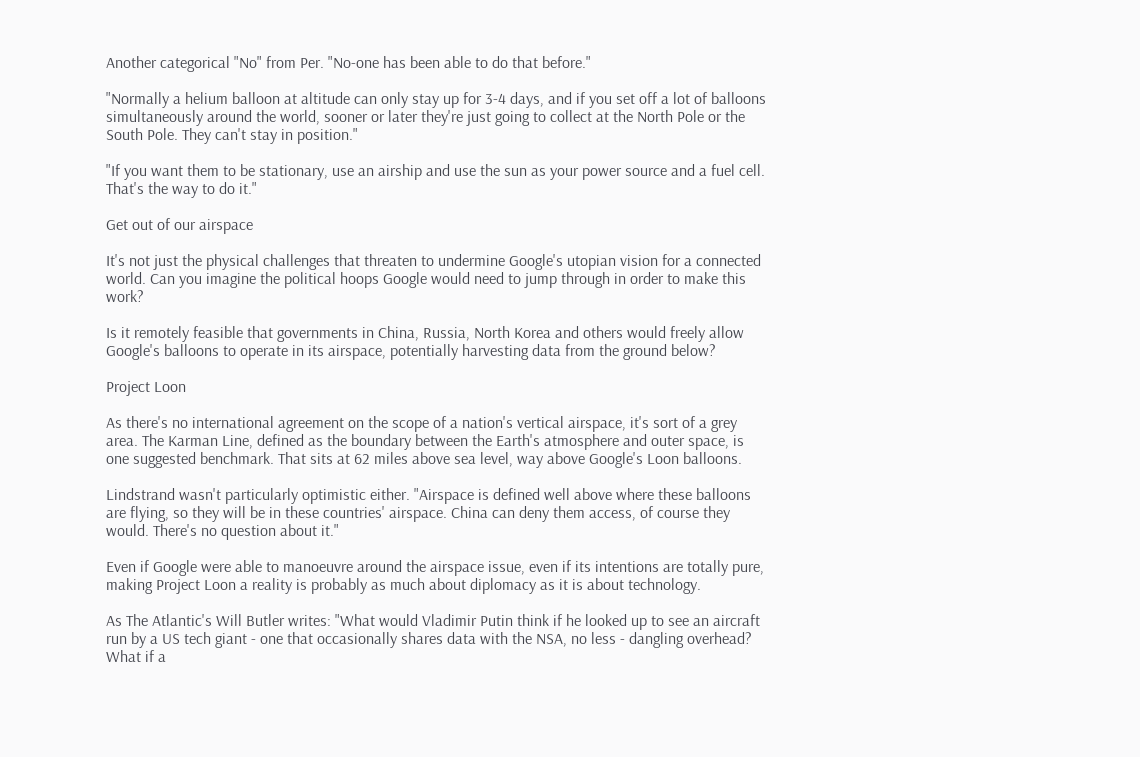Another categorical "No" from Per. "No-one has been able to do that before."

"Normally a helium balloon at altitude can only stay up for 3-4 days, and if you set off a lot of balloons simultaneously around the world, sooner or later they're just going to collect at the North Pole or the South Pole. They can't stay in position."

"If you want them to be stationary, use an airship and use the sun as your power source and a fuel cell. That's the way to do it."

Get out of our airspace

It's not just the physical challenges that threaten to undermine Google's utopian vision for a connected world. Can you imagine the political hoops Google would need to jump through in order to make this work?

Is it remotely feasible that governments in China, Russia, North Korea and others would freely allow Google's balloons to operate in its airspace, potentially harvesting data from the ground below?

Project Loon

As there's no international agreement on the scope of a nation's vertical airspace, it's sort of a grey area. The Karman Line, defined as the boundary between the Earth's atmosphere and outer space, is one suggested benchmark. That sits at 62 miles above sea level, way above Google's Loon balloons.

Lindstrand wasn't particularly optimistic either. "Airspace is defined well above where these balloons are flying, so they will be in these countries' airspace. China can deny them access, of course they would. There's no question about it."

Even if Google were able to manoeuvre around the airspace issue, even if its intentions are totally pure, making Project Loon a reality is probably as much about diplomacy as it is about technology.

As The Atlantic's Will Butler writes: "What would Vladimir Putin think if he looked up to see an aircraft run by a US tech giant - one that occasionally shares data with the NSA, no less - dangling overhead? What if a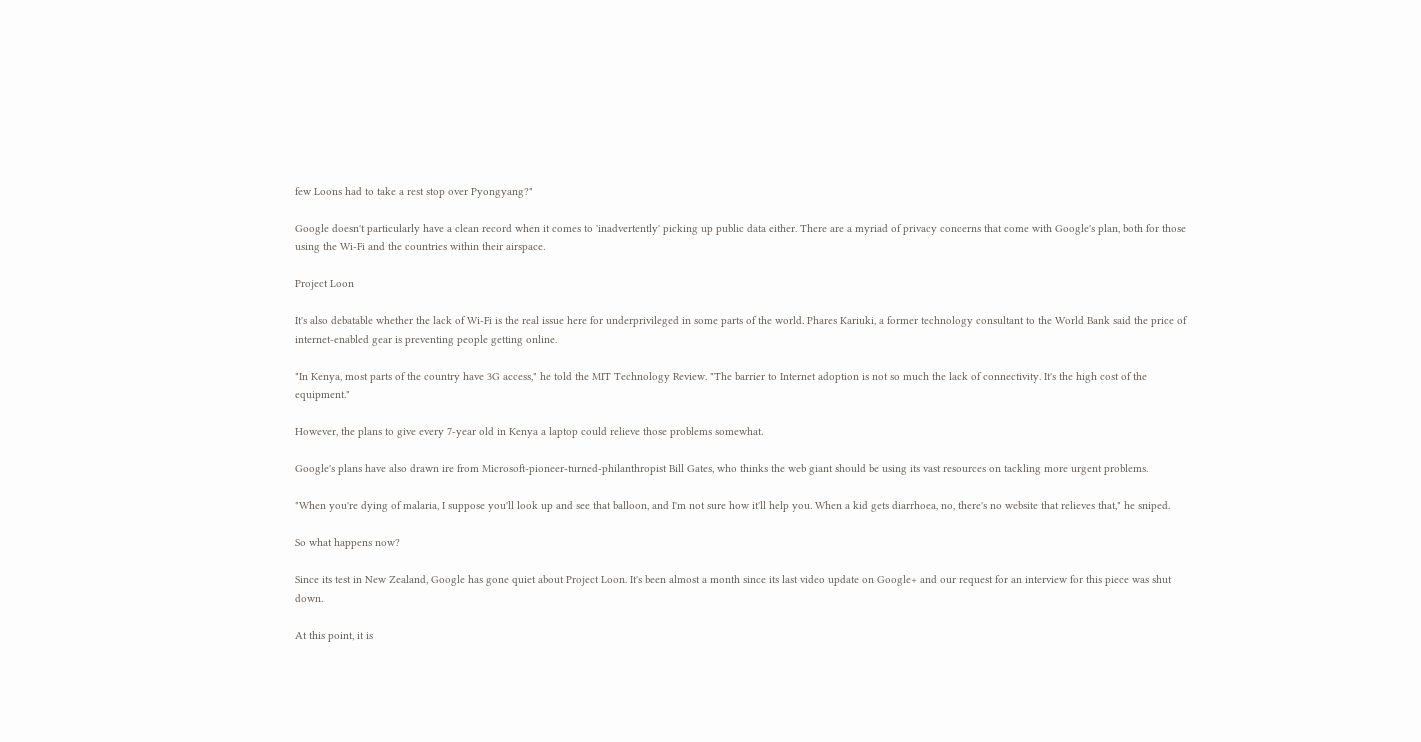few Loons had to take a rest stop over Pyongyang?"

Google doesn't particularly have a clean record when it comes to 'inadvertently' picking up public data either. There are a myriad of privacy concerns that come with Google's plan, both for those using the Wi-Fi and the countries within their airspace.

Project Loon

It's also debatable whether the lack of Wi-Fi is the real issue here for underprivileged in some parts of the world. Phares Kariuki, a former technology consultant to the World Bank said the price of internet-enabled gear is preventing people getting online.

"In Kenya, most parts of the country have 3G access," he told the MIT Technology Review. "The barrier to Internet adoption is not so much the lack of connectivity. It's the high cost of the equipment."

However, the plans to give every 7-year old in Kenya a laptop could relieve those problems somewhat.

Google's plans have also drawn ire from Microsoft-pioneer-turned-philanthropist Bill Gates, who thinks the web giant should be using its vast resources on tackling more urgent problems.

"When you're dying of malaria, I suppose you'll look up and see that balloon, and I'm not sure how it'll help you. When a kid gets diarrhoea, no, there's no website that relieves that," he sniped.

So what happens now?

Since its test in New Zealand, Google has gone quiet about Project Loon. It's been almost a month since its last video update on Google+ and our request for an interview for this piece was shut down.

At this point, it is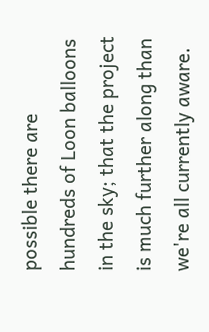possible there are hundreds of Loon balloons in the sky; that the project is much further along than we're all currently aware.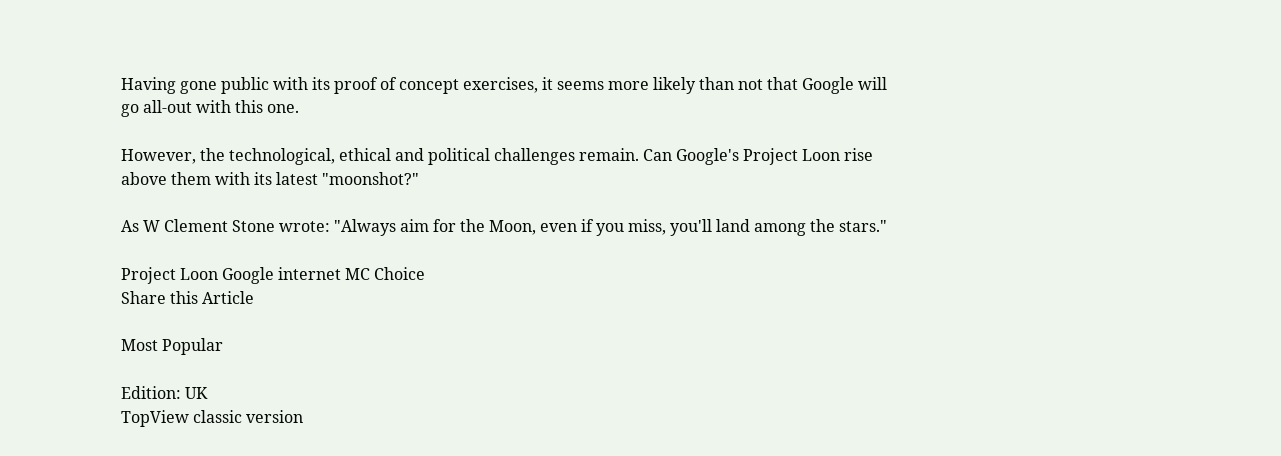Having gone public with its proof of concept exercises, it seems more likely than not that Google will go all-out with this one.

However, the technological, ethical and political challenges remain. Can Google's Project Loon rise above them with its latest "moonshot?"

As W Clement Stone wrote: "Always aim for the Moon, even if you miss, you'll land among the stars."

Project Loon Google internet MC Choice
Share this Article

Most Popular

Edition: UK
TopView classic version